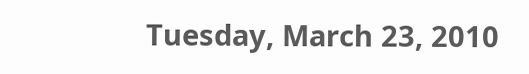Tuesday, March 23, 2010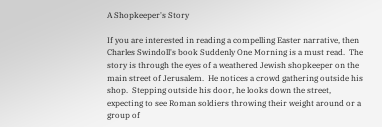A Shopkeeper's Story

If you are interested in reading a compelling Easter narrative, then Charles Swindoll's book Suddenly One Morning is a must read.  The story is through the eyes of a weathered Jewish shopkeeper on the main street of Jerusalem.  He notices a crowd gathering outside his shop.  Stepping outside his door, he looks down the street, expecting to see Roman soldiers throwing their weight around or a group of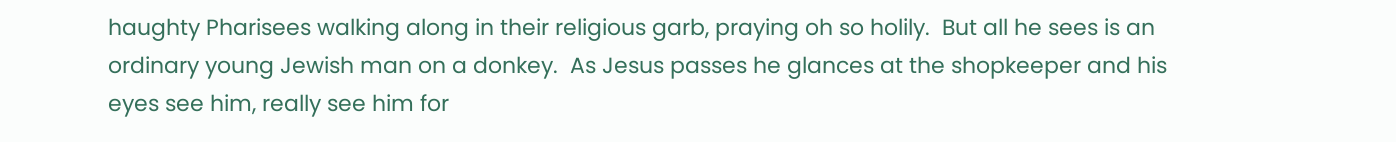haughty Pharisees walking along in their religious garb, praying oh so holily.  But all he sees is an ordinary young Jewish man on a donkey.  As Jesus passes he glances at the shopkeeper and his eyes see him, really see him for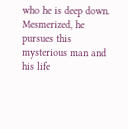who he is deep down.  Mesmerized, he pursues this mysterious man and his life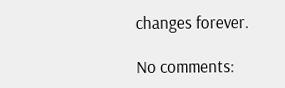changes forever.

No comments: